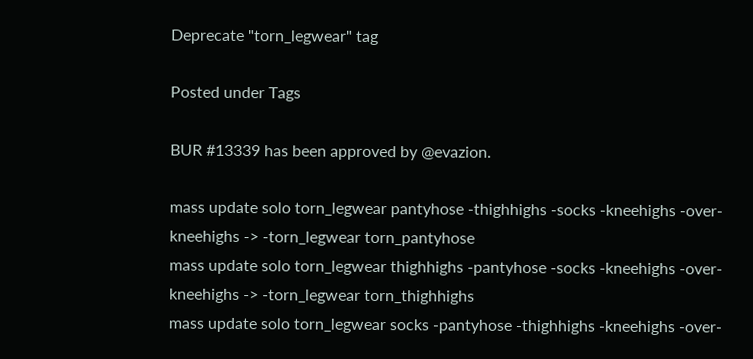Deprecate "torn_legwear" tag

Posted under Tags

BUR #13339 has been approved by @evazion.

mass update solo torn_legwear pantyhose -thighhighs -socks -kneehighs -over-kneehighs -> -torn_legwear torn_pantyhose
mass update solo torn_legwear thighhighs -pantyhose -socks -kneehighs -over-kneehighs -> -torn_legwear torn_thighhighs
mass update solo torn_legwear socks -pantyhose -thighhighs -kneehighs -over-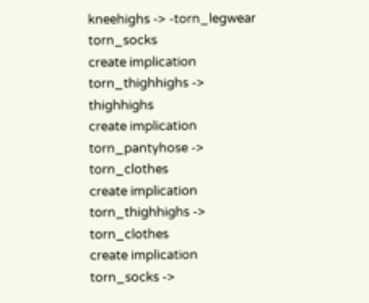kneehighs -> -torn_legwear torn_socks
create implication torn_thighhighs -> thighhighs
create implication torn_pantyhose -> torn_clothes
create implication torn_thighhighs -> torn_clothes
create implication torn_socks ->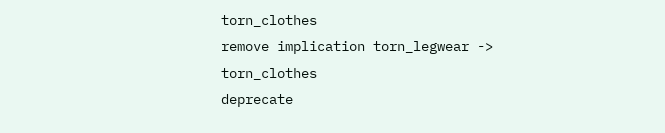torn_clothes
remove implication torn_legwear -> torn_clothes
deprecate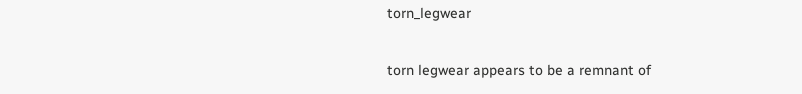torn_legwear

torn legwear appears to be a remnant of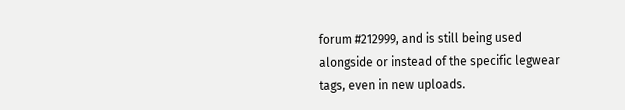forum #212999, and is still being used alongside or instead of the specific legwear tags, even in new uploads.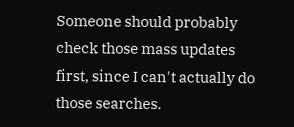Someone should probably check those mass updates first, since I can't actually do those searches.